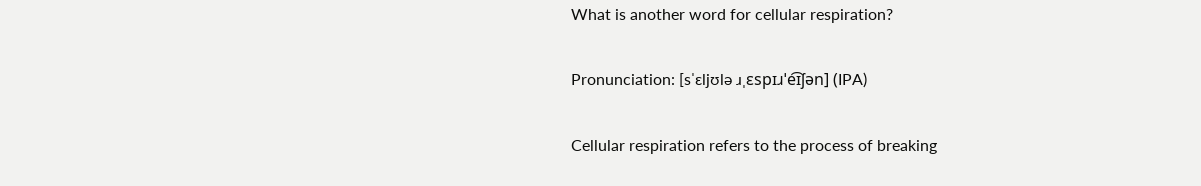What is another word for cellular respiration?

Pronunciation: [sˈɛljʊlə ɹˌɛspɪɹˈe͡ɪʃən] (IPA)

Cellular respiration refers to the process of breaking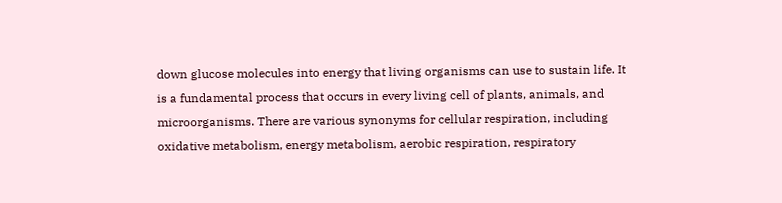down glucose molecules into energy that living organisms can use to sustain life. It is a fundamental process that occurs in every living cell of plants, animals, and microorganisms. There are various synonyms for cellular respiration, including oxidative metabolism, energy metabolism, aerobic respiration, respiratory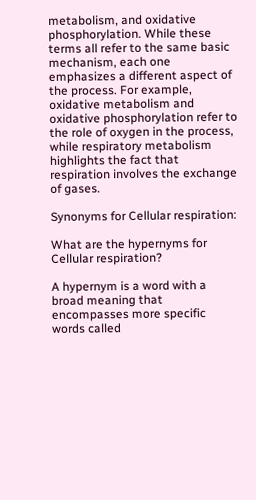metabolism, and oxidative phosphorylation. While these terms all refer to the same basic mechanism, each one emphasizes a different aspect of the process. For example, oxidative metabolism and oxidative phosphorylation refer to the role of oxygen in the process, while respiratory metabolism highlights the fact that respiration involves the exchange of gases.

Synonyms for Cellular respiration:

What are the hypernyms for Cellular respiration?

A hypernym is a word with a broad meaning that encompasses more specific words called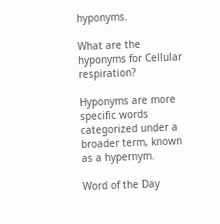hyponyms.

What are the hyponyms for Cellular respiration?

Hyponyms are more specific words categorized under a broader term, known as a hypernym.

Word of the Day